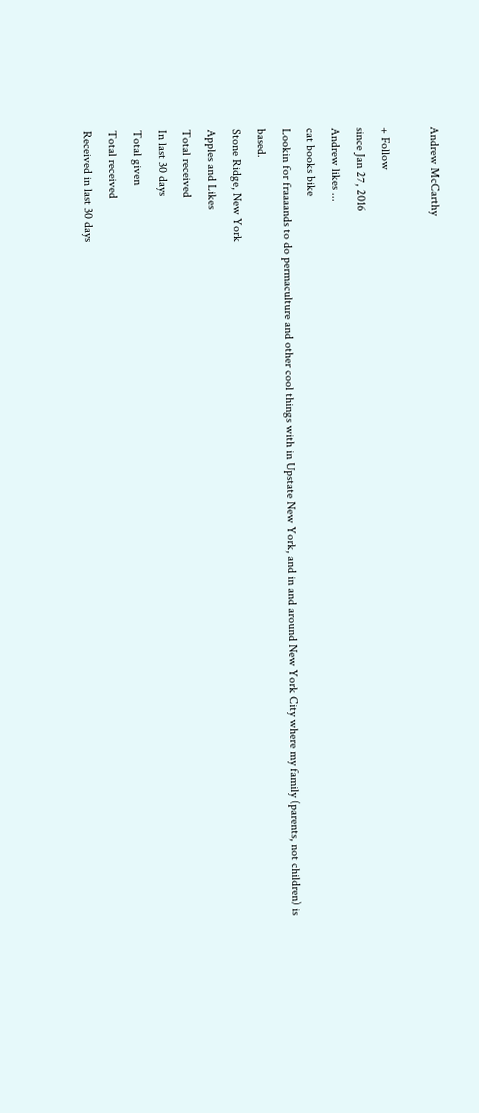Andrew McCarthy

+ Follow
since Jan 27, 2016
Andrew likes ...
cat books bike
Lookin for fraaaands to do permaculture and other cool things with in Upstate New York, and in and around New York City where my family (parents, not children) is based.
Stone Ridge, New York
Apples and Likes
Total received
In last 30 days
Total given
Total received
Received in last 30 days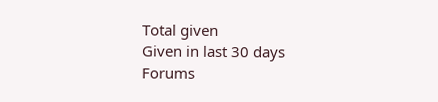Total given
Given in last 30 days
Forums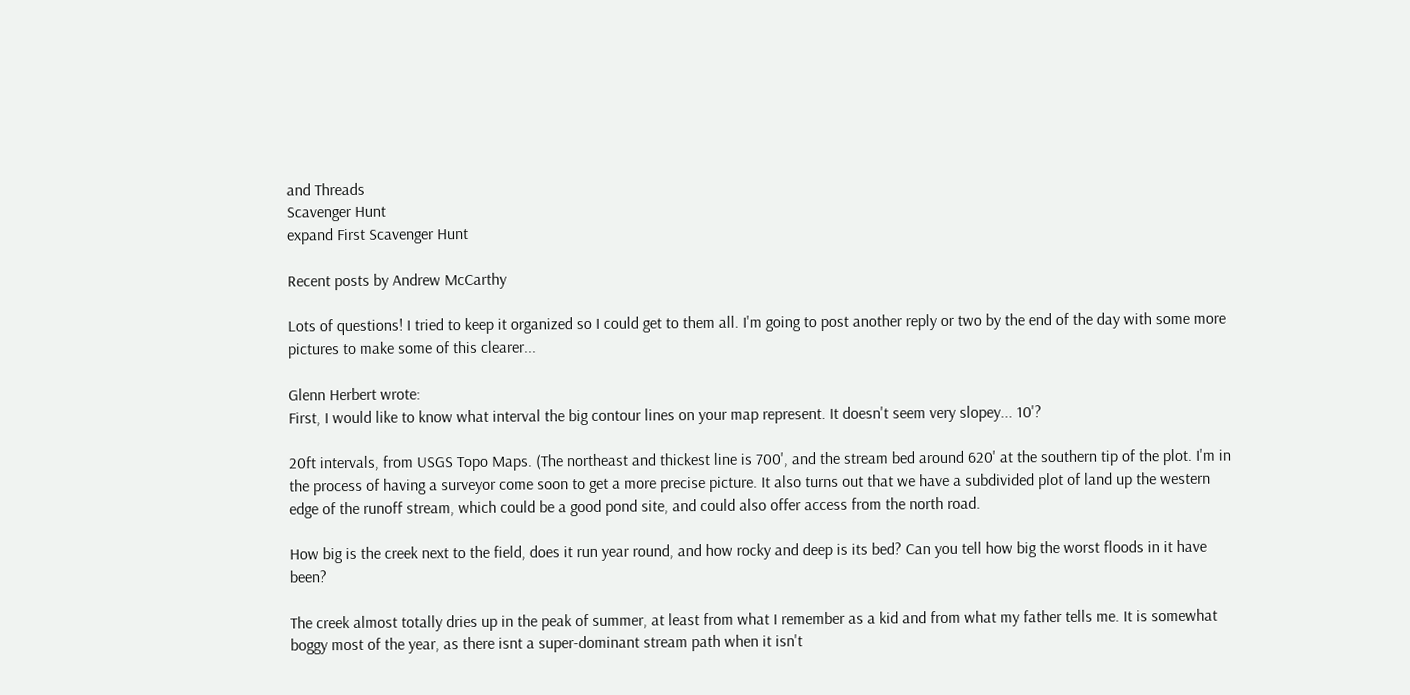and Threads
Scavenger Hunt
expand First Scavenger Hunt

Recent posts by Andrew McCarthy

Lots of questions! I tried to keep it organized so I could get to them all. I'm going to post another reply or two by the end of the day with some more pictures to make some of this clearer...

Glenn Herbert wrote:
First, I would like to know what interval the big contour lines on your map represent. It doesn't seem very slopey... 10'?

20ft intervals, from USGS Topo Maps. (The northeast and thickest line is 700', and the stream bed around 620' at the southern tip of the plot. I'm in the process of having a surveyor come soon to get a more precise picture. It also turns out that we have a subdivided plot of land up the western edge of the runoff stream, which could be a good pond site, and could also offer access from the north road.

How big is the creek next to the field, does it run year round, and how rocky and deep is its bed? Can you tell how big the worst floods in it have been?

The creek almost totally dries up in the peak of summer, at least from what I remember as a kid and from what my father tells me. It is somewhat boggy most of the year, as there isnt a super-dominant stream path when it isn't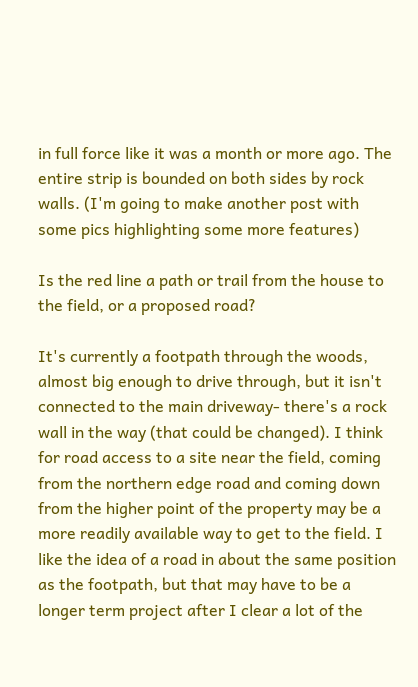in full force like it was a month or more ago. The entire strip is bounded on both sides by rock walls. (I'm going to make another post with some pics highlighting some more features)

Is the red line a path or trail from the house to the field, or a proposed road?

It's currently a footpath through the woods, almost big enough to drive through, but it isn't connected to the main driveway- there's a rock wall in the way (that could be changed). I think for road access to a site near the field, coming from the northern edge road and coming down from the higher point of the property may be a more readily available way to get to the field. I like the idea of a road in about the same position as the footpath, but that may have to be a longer term project after I clear a lot of the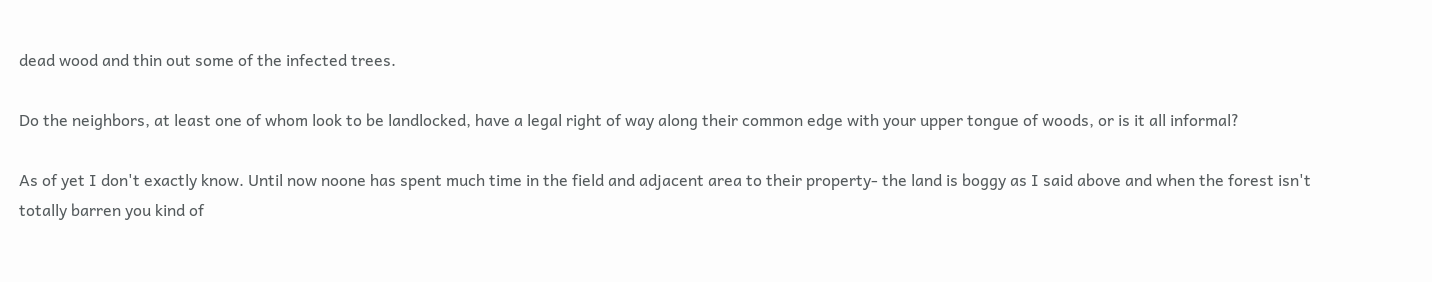dead wood and thin out some of the infected trees.

Do the neighbors, at least one of whom look to be landlocked, have a legal right of way along their common edge with your upper tongue of woods, or is it all informal?

As of yet I don't exactly know. Until now noone has spent much time in the field and adjacent area to their property- the land is boggy as I said above and when the forest isn't totally barren you kind of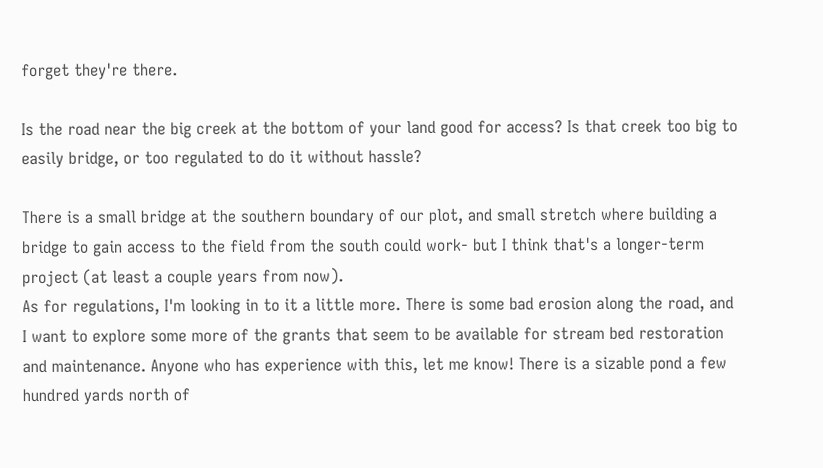forget they're there.

Is the road near the big creek at the bottom of your land good for access? Is that creek too big to easily bridge, or too regulated to do it without hassle?

There is a small bridge at the southern boundary of our plot, and small stretch where building a bridge to gain access to the field from the south could work- but I think that's a longer-term project (at least a couple years from now).
As for regulations, I'm looking in to it a little more. There is some bad erosion along the road, and I want to explore some more of the grants that seem to be available for stream bed restoration and maintenance. Anyone who has experience with this, let me know! There is a sizable pond a few hundred yards north of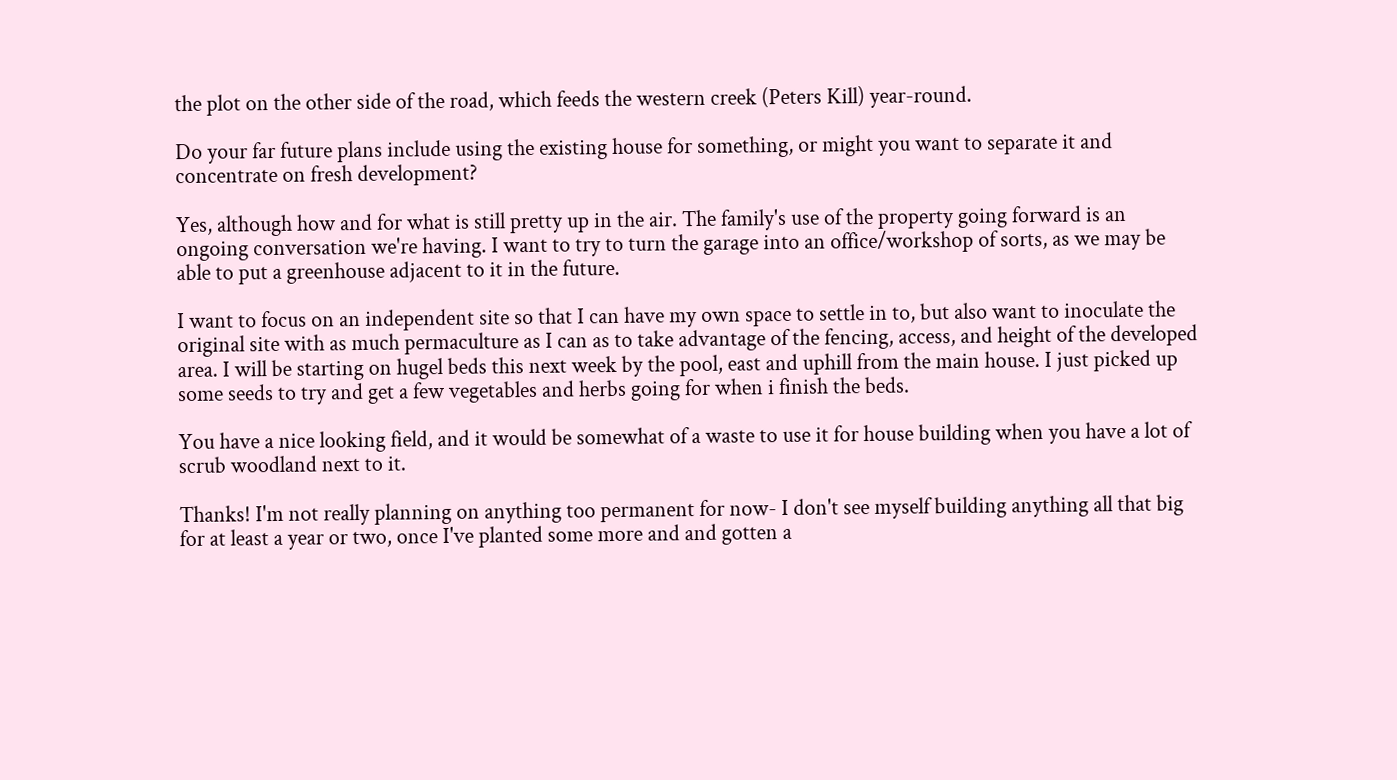the plot on the other side of the road, which feeds the western creek (Peters Kill) year-round.

Do your far future plans include using the existing house for something, or might you want to separate it and concentrate on fresh development?

Yes, although how and for what is still pretty up in the air. The family's use of the property going forward is an ongoing conversation we're having. I want to try to turn the garage into an office/workshop of sorts, as we may be able to put a greenhouse adjacent to it in the future.

I want to focus on an independent site so that I can have my own space to settle in to, but also want to inoculate the original site with as much permaculture as I can as to take advantage of the fencing, access, and height of the developed area. I will be starting on hugel beds this next week by the pool, east and uphill from the main house. I just picked up some seeds to try and get a few vegetables and herbs going for when i finish the beds.

You have a nice looking field, and it would be somewhat of a waste to use it for house building when you have a lot of scrub woodland next to it.

Thanks! I'm not really planning on anything too permanent for now- I don't see myself building anything all that big for at least a year or two, once I've planted some more and and gotten a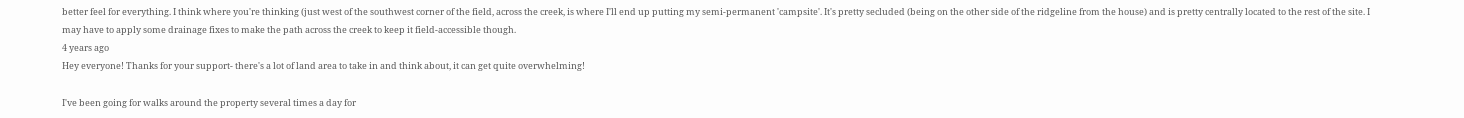better feel for everything. I think where you're thinking (just west of the southwest corner of the field, across the creek, is where I'll end up putting my semi-permanent 'campsite'. It's pretty secluded (being on the other side of the ridgeline from the house) and is pretty centrally located to the rest of the site. I may have to apply some drainage fixes to make the path across the creek to keep it field-accessible though.
4 years ago
Hey everyone! Thanks for your support- there's a lot of land area to take in and think about, it can get quite overwhelming!

I've been going for walks around the property several times a day for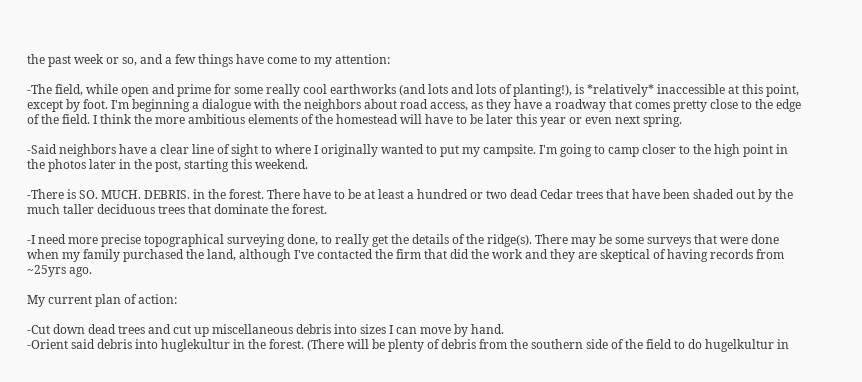the past week or so, and a few things have come to my attention:

-The field, while open and prime for some really cool earthworks (and lots and lots of planting!), is *relatively* inaccessible at this point, except by foot. I'm beginning a dialogue with the neighbors about road access, as they have a roadway that comes pretty close to the edge of the field. I think the more ambitious elements of the homestead will have to be later this year or even next spring.

-Said neighbors have a clear line of sight to where I originally wanted to put my campsite. I'm going to camp closer to the high point in the photos later in the post, starting this weekend.

-There is SO. MUCH. DEBRIS. in the forest. There have to be at least a hundred or two dead Cedar trees that have been shaded out by the much taller deciduous trees that dominate the forest.

-I need more precise topographical surveying done, to really get the details of the ridge(s). There may be some surveys that were done when my family purchased the land, although I've contacted the firm that did the work and they are skeptical of having records from ~25yrs ago.

My current plan of action:

-Cut down dead trees and cut up miscellaneous debris into sizes I can move by hand.
-Orient said debris into huglekultur in the forest. (There will be plenty of debris from the southern side of the field to do hugelkultur in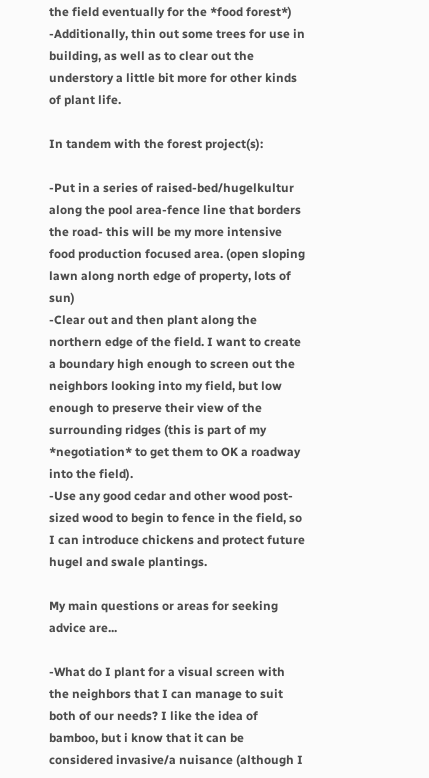the field eventually for the *food forest*)
-Additionally, thin out some trees for use in building, as well as to clear out the understory a little bit more for other kinds of plant life.

In tandem with the forest project(s):

-Put in a series of raised-bed/hugelkultur along the pool area-fence line that borders the road- this will be my more intensive food production focused area. (open sloping lawn along north edge of property, lots of sun)
-Clear out and then plant along the northern edge of the field. I want to create a boundary high enough to screen out the neighbors looking into my field, but low enough to preserve their view of the surrounding ridges (this is part of my *negotiation* to get them to OK a roadway into the field).
-Use any good cedar and other wood post-sized wood to begin to fence in the field, so I can introduce chickens and protect future hugel and swale plantings.

My main questions or areas for seeking advice are...

-What do I plant for a visual screen with the neighbors that I can manage to suit both of our needs? I like the idea of bamboo, but i know that it can be considered invasive/a nuisance (although I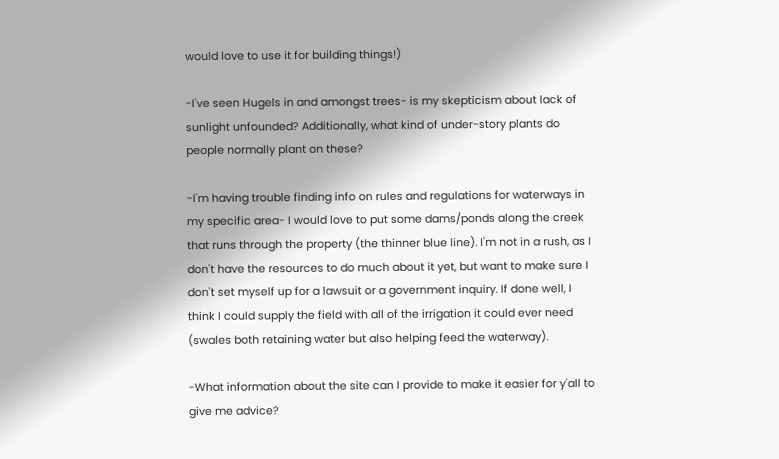would love to use it for building things!)

-I've seen Hugels in and amongst trees- is my skepticism about lack of sunlight unfounded? Additionally, what kind of under-story plants do people normally plant on these?

-I'm having trouble finding info on rules and regulations for waterways in my specific area- I would love to put some dams/ponds along the creek that runs through the property (the thinner blue line). I'm not in a rush, as I don't have the resources to do much about it yet, but want to make sure I don't set myself up for a lawsuit or a government inquiry. If done well, I think I could supply the field with all of the irrigation it could ever need (swales both retaining water but also helping feed the waterway).

-What information about the site can I provide to make it easier for y'all to give me advice?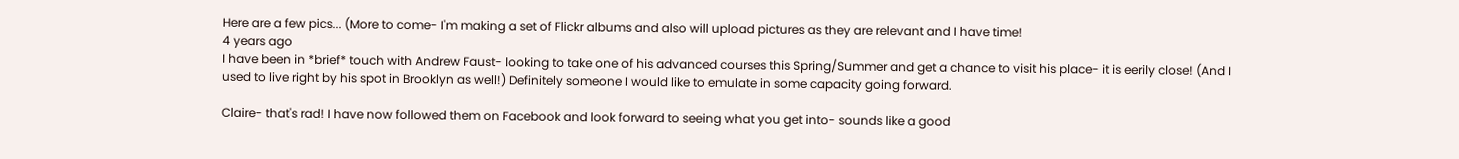Here are a few pics... (More to come- I'm making a set of Flickr albums and also will upload pictures as they are relevant and I have time!
4 years ago
I have been in *brief* touch with Andrew Faust- looking to take one of his advanced courses this Spring/Summer and get a chance to visit his place- it is eerily close! (And I used to live right by his spot in Brooklyn as well!) Definitely someone I would like to emulate in some capacity going forward.

Claire- that's rad! I have now followed them on Facebook and look forward to seeing what you get into- sounds like a good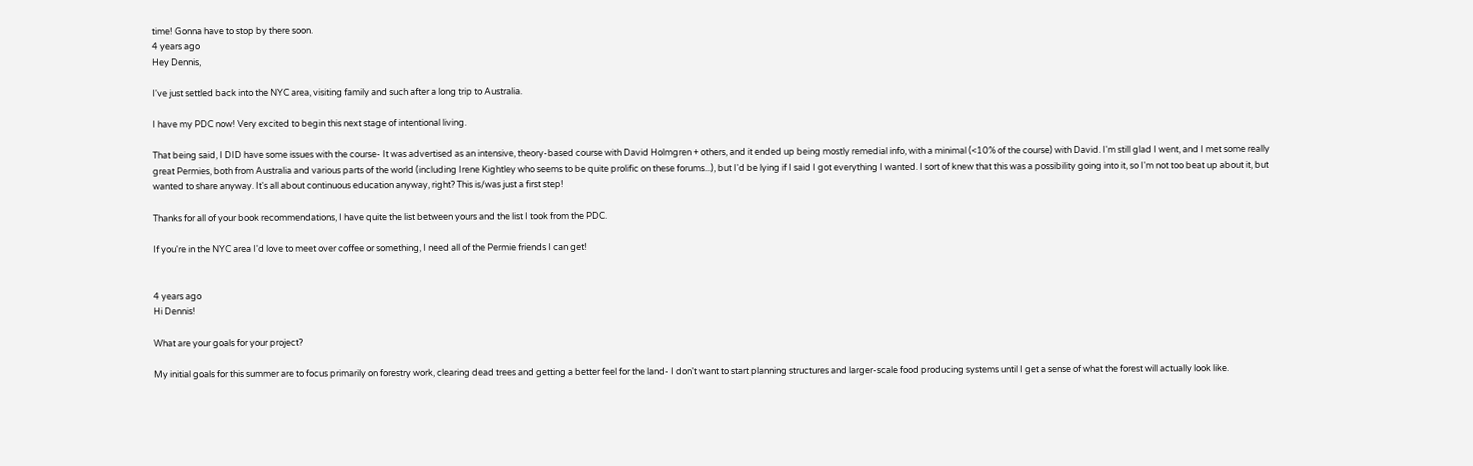time! Gonna have to stop by there soon.
4 years ago
Hey Dennis,

I've just settled back into the NYC area, visiting family and such after a long trip to Australia.

I have my PDC now! Very excited to begin this next stage of intentional living.

That being said, I DID have some issues with the course- It was advertised as an intensive, theory-based course with David Holmgren + others, and it ended up being mostly remedial info, with a minimal (<10% of the course) with David. I'm still glad I went, and I met some really great Permies, both from Australia and various parts of the world (including Irene Kightley who seems to be quite prolific on these forums...), but I'd be lying if I said I got everything I wanted. I sort of knew that this was a possibility going into it, so I'm not too beat up about it, but wanted to share anyway. It's all about continuous education anyway, right? This is/was just a first step!

Thanks for all of your book recommendations, I have quite the list between yours and the list I took from the PDC.

If you're in the NYC area I'd love to meet over coffee or something, I need all of the Permie friends I can get!


4 years ago
Hi Dennis!

What are your goals for your project?

My initial goals for this summer are to focus primarily on forestry work, clearing dead trees and getting a better feel for the land- I don't want to start planning structures and larger-scale food producing systems until I get a sense of what the forest will actually look like.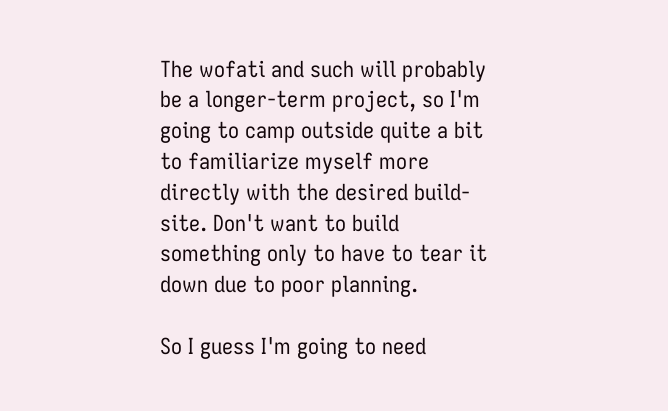The wofati and such will probably be a longer-term project, so I'm going to camp outside quite a bit to familiarize myself more directly with the desired build-site. Don't want to build something only to have to tear it down due to poor planning.

So I guess I'm going to need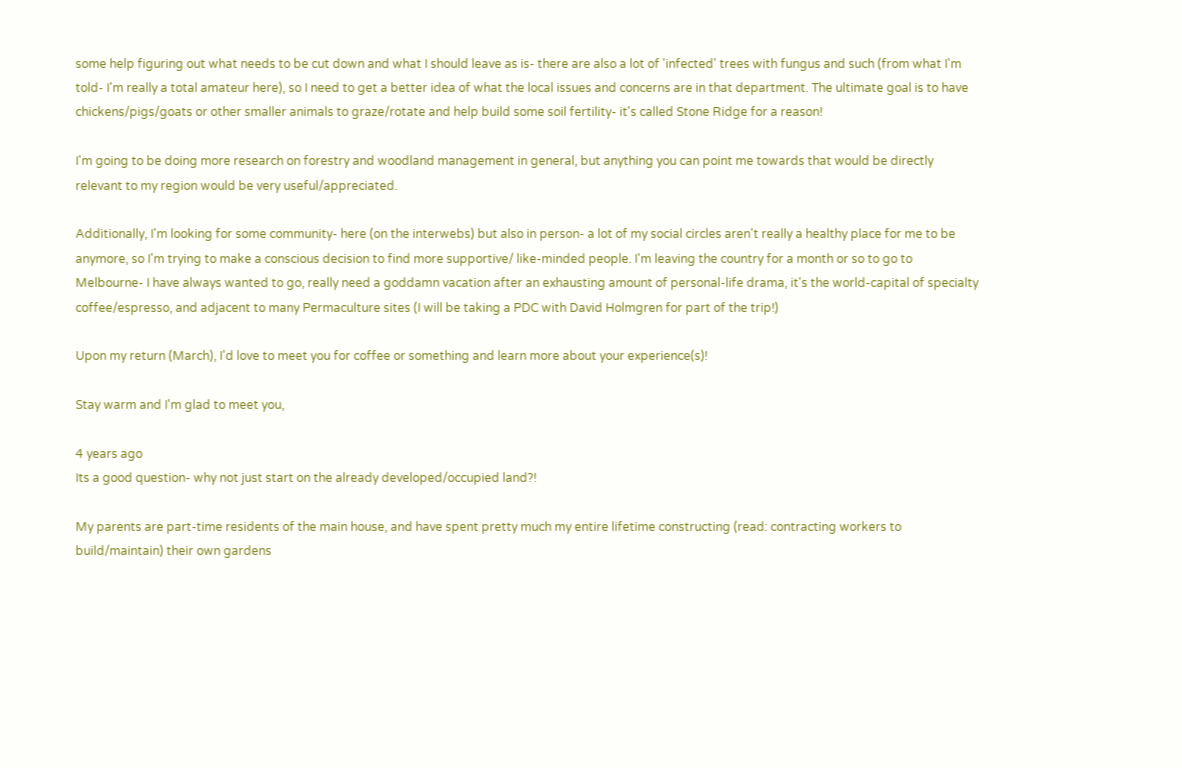some help figuring out what needs to be cut down and what I should leave as is- there are also a lot of 'infected' trees with fungus and such (from what I'm told- I'm really a total amateur here), so I need to get a better idea of what the local issues and concerns are in that department. The ultimate goal is to have chickens/pigs/goats or other smaller animals to graze/rotate and help build some soil fertility- it's called Stone Ridge for a reason!

I'm going to be doing more research on forestry and woodland management in general, but anything you can point me towards that would be directly relevant to my region would be very useful/appreciated.

Additionally, I'm looking for some community- here (on the interwebs) but also in person- a lot of my social circles aren't really a healthy place for me to be anymore, so I'm trying to make a conscious decision to find more supportive/ like-minded people. I'm leaving the country for a month or so to go to Melbourne- I have always wanted to go, really need a goddamn vacation after an exhausting amount of personal-life drama, it's the world-capital of specialty coffee/espresso, and adjacent to many Permaculture sites (I will be taking a PDC with David Holmgren for part of the trip!)

Upon my return (March), I'd love to meet you for coffee or something and learn more about your experience(s)!

Stay warm and I'm glad to meet you,

4 years ago
Its a good question- why not just start on the already developed/occupied land?!

My parents are part-time residents of the main house, and have spent pretty much my entire lifetime constructing (read: contracting workers to build/maintain) their own gardens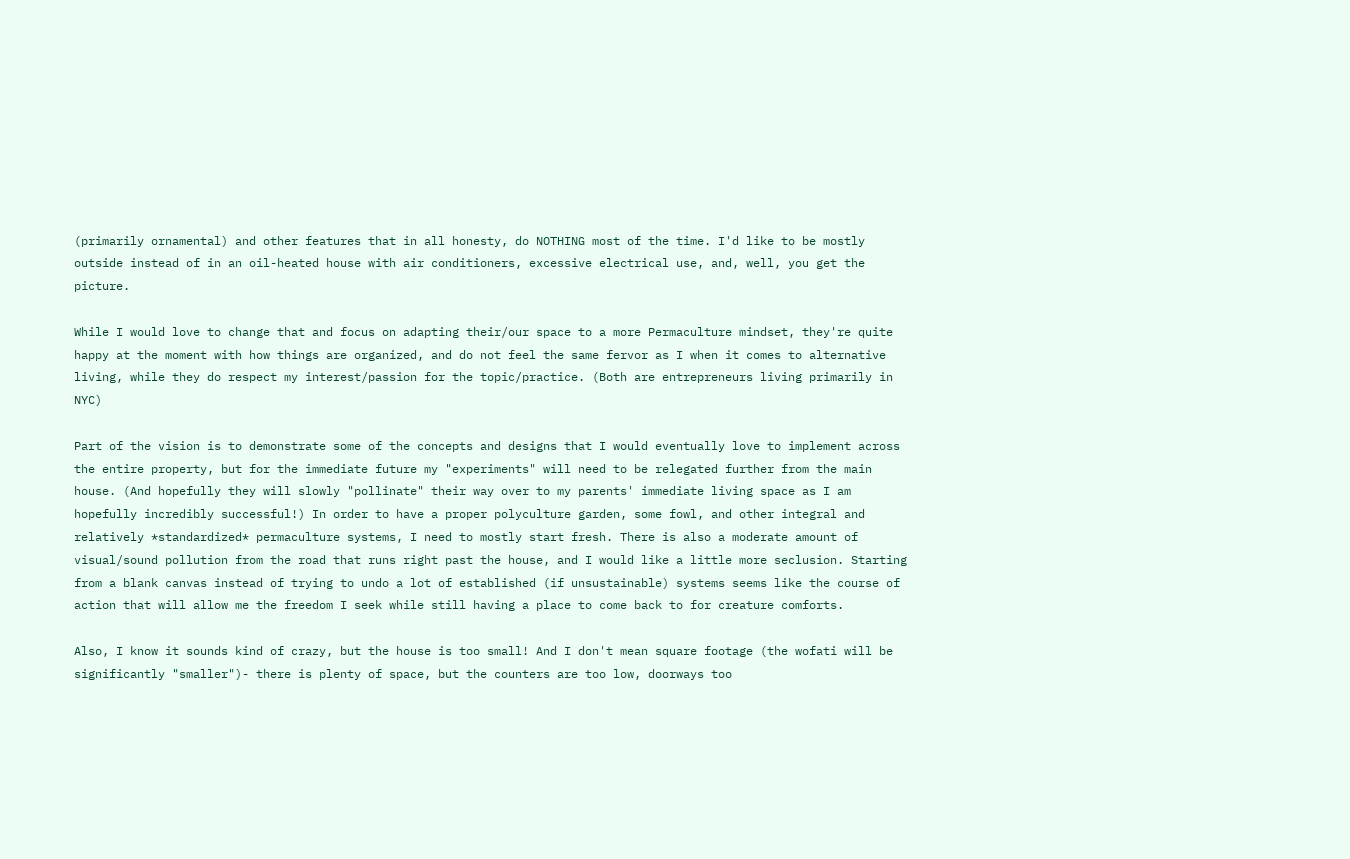(primarily ornamental) and other features that in all honesty, do NOTHING most of the time. I'd like to be mostly outside instead of in an oil-heated house with air conditioners, excessive electrical use, and, well, you get the picture.

While I would love to change that and focus on adapting their/our space to a more Permaculture mindset, they're quite happy at the moment with how things are organized, and do not feel the same fervor as I when it comes to alternative living, while they do respect my interest/passion for the topic/practice. (Both are entrepreneurs living primarily in NYC)

Part of the vision is to demonstrate some of the concepts and designs that I would eventually love to implement across the entire property, but for the immediate future my "experiments" will need to be relegated further from the main house. (And hopefully they will slowly "pollinate" their way over to my parents' immediate living space as I am hopefully incredibly successful!) In order to have a proper polyculture garden, some fowl, and other integral and relatively *standardized* permaculture systems, I need to mostly start fresh. There is also a moderate amount of visual/sound pollution from the road that runs right past the house, and I would like a little more seclusion. Starting from a blank canvas instead of trying to undo a lot of established (if unsustainable) systems seems like the course of action that will allow me the freedom I seek while still having a place to come back to for creature comforts.

Also, I know it sounds kind of crazy, but the house is too small! And I don't mean square footage (the wofati will be significantly "smaller")- there is plenty of space, but the counters are too low, doorways too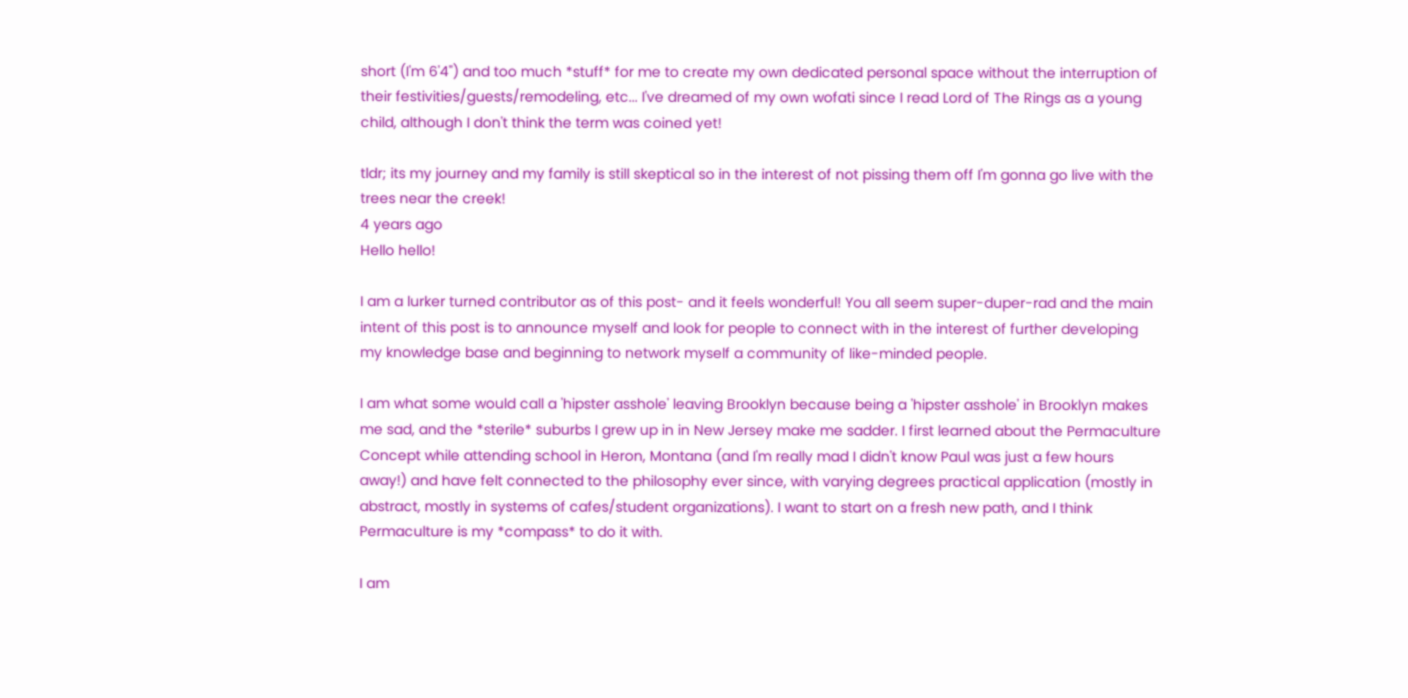short (I'm 6'4") and too much *stuff* for me to create my own dedicated personal space without the interruption of their festivities/guests/remodeling, etc... I've dreamed of my own wofati since I read Lord of The Rings as a young child, although I don't think the term was coined yet!

tldr; its my journey and my family is still skeptical so in the interest of not pissing them off I'm gonna go live with the trees near the creek!
4 years ago
Hello hello!

I am a lurker turned contributor as of this post- and it feels wonderful! You all seem super-duper-rad and the main intent of this post is to announce myself and look for people to connect with in the interest of further developing my knowledge base and beginning to network myself a community of like-minded people.

I am what some would call a 'hipster asshole' leaving Brooklyn because being a 'hipster asshole' in Brooklyn makes me sad, and the *sterile* suburbs I grew up in in New Jersey make me sadder. I first learned about the Permaculture Concept while attending school in Heron, Montana (and I'm really mad I didn't know Paul was just a few hours away!) and have felt connected to the philosophy ever since, with varying degrees practical application (mostly in abstract, mostly in systems of cafes/student organizations). I want to start on a fresh new path, and I think Permaculture is my *compass* to do it with.

I am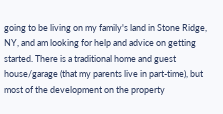going to be living on my family's land in Stone Ridge, NY, and am looking for help and advice on getting started. There is a traditional home and guest house/garage (that my parents live in part-time), but most of the development on the property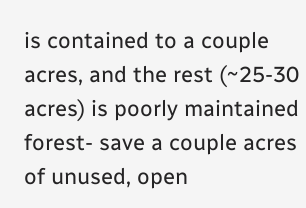is contained to a couple acres, and the rest (~25-30 acres) is poorly maintained forest- save a couple acres of unused, open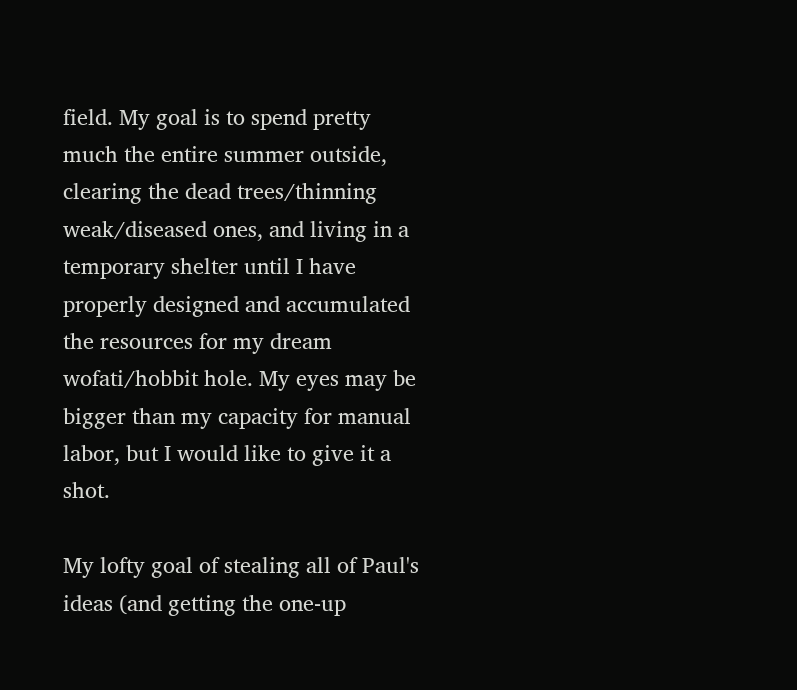field. My goal is to spend pretty much the entire summer outside, clearing the dead trees/thinning weak/diseased ones, and living in a temporary shelter until I have properly designed and accumulated the resources for my dream wofati/hobbit hole. My eyes may be bigger than my capacity for manual labor, but I would like to give it a shot.

My lofty goal of stealing all of Paul's ideas (and getting the one-up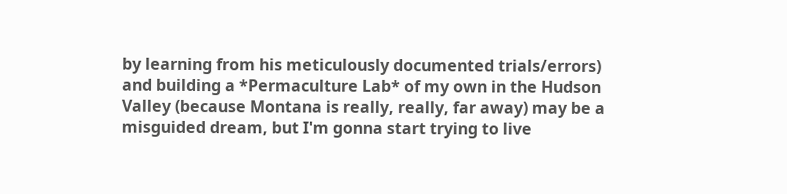by learning from his meticulously documented trials/errors) and building a *Permaculture Lab* of my own in the Hudson Valley (because Montana is really, really, far away) may be a misguided dream, but I'm gonna start trying to live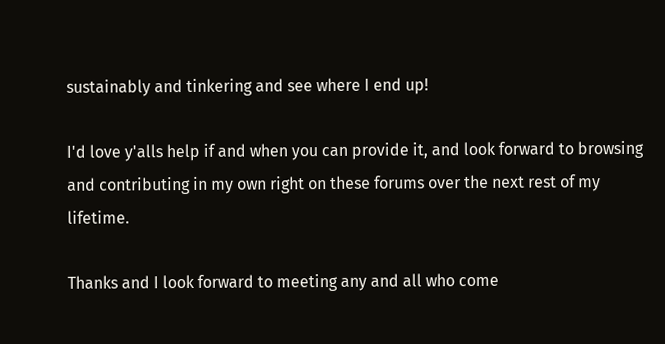sustainably and tinkering and see where I end up!

I'd love y'alls help if and when you can provide it, and look forward to browsing and contributing in my own right on these forums over the next rest of my lifetime.

Thanks and I look forward to meeting any and all who come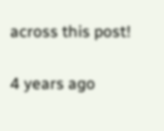across this post!

4 years ago